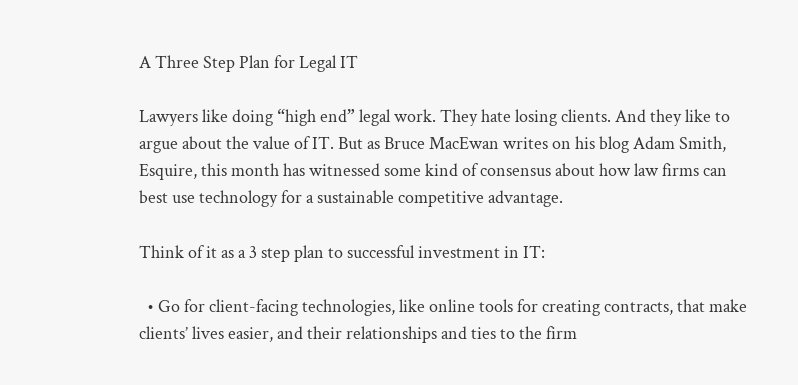A Three Step Plan for Legal IT

Lawyers like doing “high end” legal work. They hate losing clients. And they like to argue about the value of IT. But as Bruce MacEwan writes on his blog Adam Smith, Esquire, this month has witnessed some kind of consensus about how law firms can best use technology for a sustainable competitive advantage.

Think of it as a 3 step plan to successful investment in IT:

  • Go for client-facing technologies, like online tools for creating contracts, that make clients’ lives easier, and their relationships and ties to the firm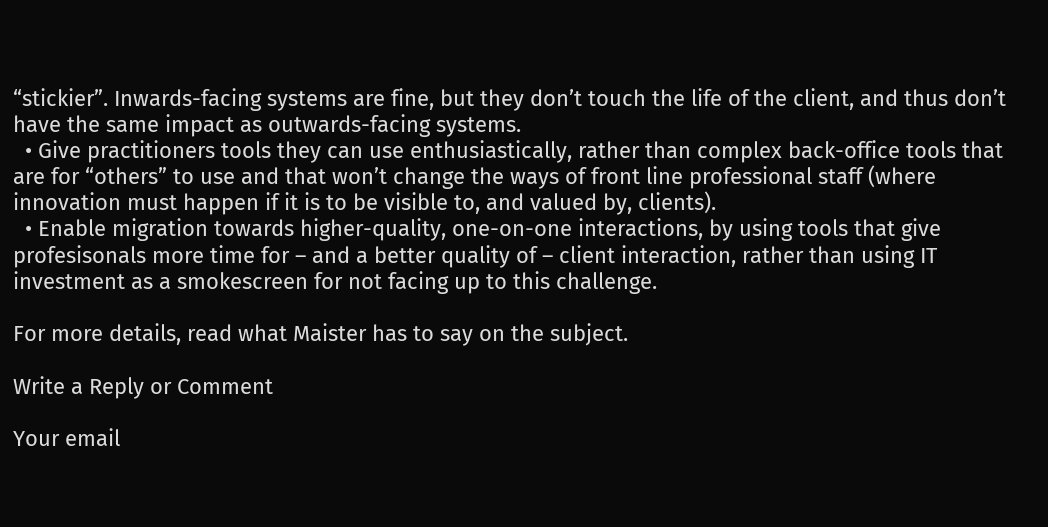“stickier”. Inwards-facing systems are fine, but they don’t touch the life of the client, and thus don’t have the same impact as outwards-facing systems.
  • Give practitioners tools they can use enthusiastically, rather than complex back-office tools that are for “others” to use and that won’t change the ways of front line professional staff (where innovation must happen if it is to be visible to, and valued by, clients).
  • Enable migration towards higher-quality, one-on-one interactions, by using tools that give profesisonals more time for – and a better quality of – client interaction, rather than using IT investment as a smokescreen for not facing up to this challenge.

For more details, read what Maister has to say on the subject.

Write a Reply or Comment

Your email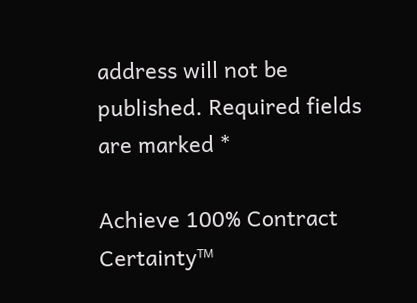address will not be published. Required fields are marked *

Achieve 100% Contract Certainty™